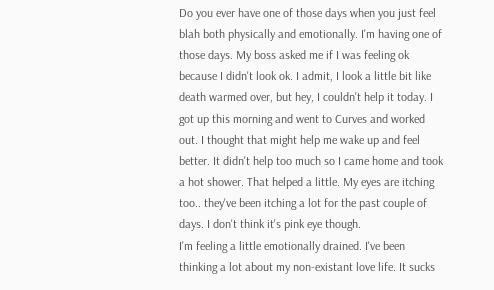Do you ever have one of those days when you just feel blah both physically and emotionally. I'm having one of those days. My boss asked me if I was feeling ok because I didn't look ok. I admit, I look a little bit like death warmed over, but hey, I couldn't help it today. I got up this morning and went to Curves and worked out. I thought that might help me wake up and feel better. It didn't help too much so I came home and took a hot shower. That helped a little. My eyes are itching too.. they've been itching a lot for the past couple of days. I don't think it's pink eye though.
I'm feeling a little emotionally drained. I've been thinking a lot about my non-existant love life. It sucks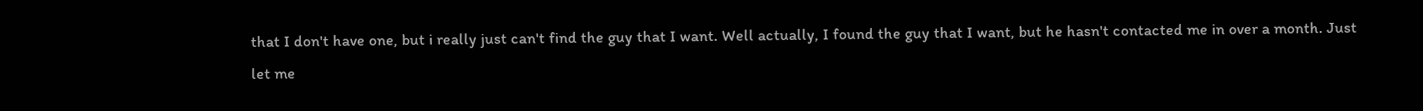that I don't have one, but i really just can't find the guy that I want. Well actually, I found the guy that I want, but he hasn't contacted me in over a month. Just let me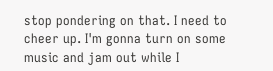stop pondering on that. I need to cheer up. I'm gonna turn on some music and jam out while I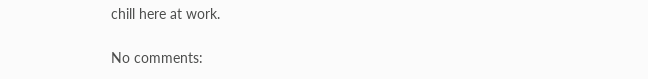chill here at work.

No comments: